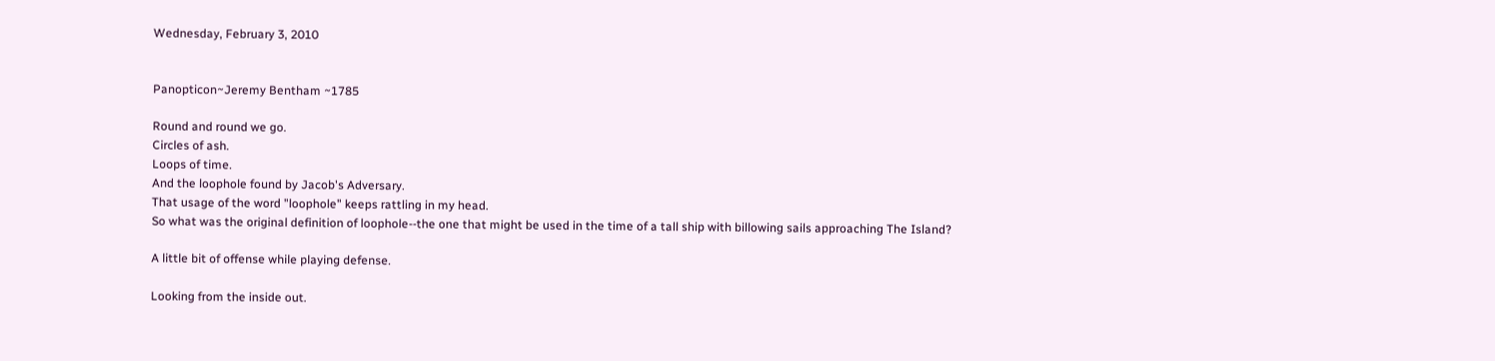Wednesday, February 3, 2010


Panopticon~Jeremy Bentham ~1785

Round and round we go.
Circles of ash.
Loops of time.
And the loophole found by Jacob's Adversary.
That usage of the word "loophole" keeps rattling in my head.
So what was the original definition of loophole--the one that might be used in the time of a tall ship with billowing sails approaching The Island?

A little bit of offense while playing defense.

Looking from the inside out.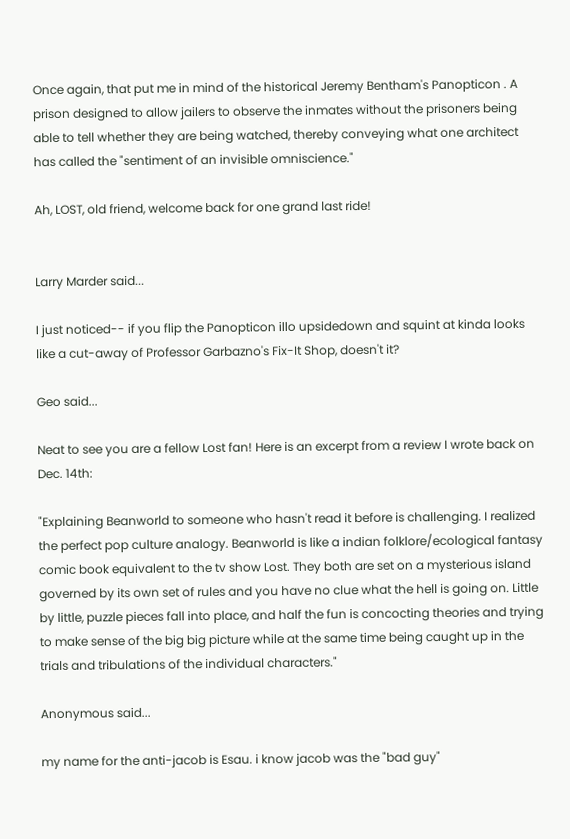Once again, that put me in mind of the historical Jeremy Bentham's Panopticon . A prison designed to allow jailers to observe the inmates without the prisoners being able to tell whether they are being watched, thereby conveying what one architect has called the "sentiment of an invisible omniscience."

Ah, LOST, old friend, welcome back for one grand last ride!


Larry Marder said...

I just noticed-- if you flip the Panopticon illo upsidedown and squint at kinda looks like a cut-away of Professor Garbazno's Fix-It Shop, doesn't it?

Geo said...

Neat to see you are a fellow Lost fan! Here is an excerpt from a review I wrote back on Dec. 14th:

"Explaining Beanworld to someone who hasn't read it before is challenging. I realized the perfect pop culture analogy. Beanworld is like a indian folklore/ecological fantasy comic book equivalent to the tv show Lost. They both are set on a mysterious island governed by its own set of rules and you have no clue what the hell is going on. Little by little, puzzle pieces fall into place, and half the fun is concocting theories and trying to make sense of the big big picture while at the same time being caught up in the trials and tribulations of the individual characters."

Anonymous said...

my name for the anti-jacob is Esau. i know jacob was the "bad guy"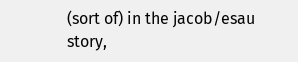(sort of) in the jacob/esau story,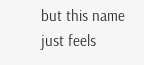but this name just feels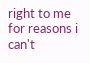right to me for reasons i can't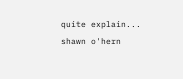quite explain...
shawn o'hern